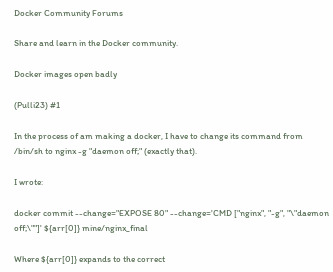Docker Community Forums

Share and learn in the Docker community.

Docker images open badly

(Pulli23) #1

In the process of am making a docker, I have to change its command from /bin/sh to nginx -g "daemon off;" (exactly that).

I wrote:

docker commit --change="EXPOSE 80" --change='CMD ["nginx", "-g", "\"daemon off;\""]' ${arr[0]} mine/nginx_final

Where ${arr[0]} expands to the correct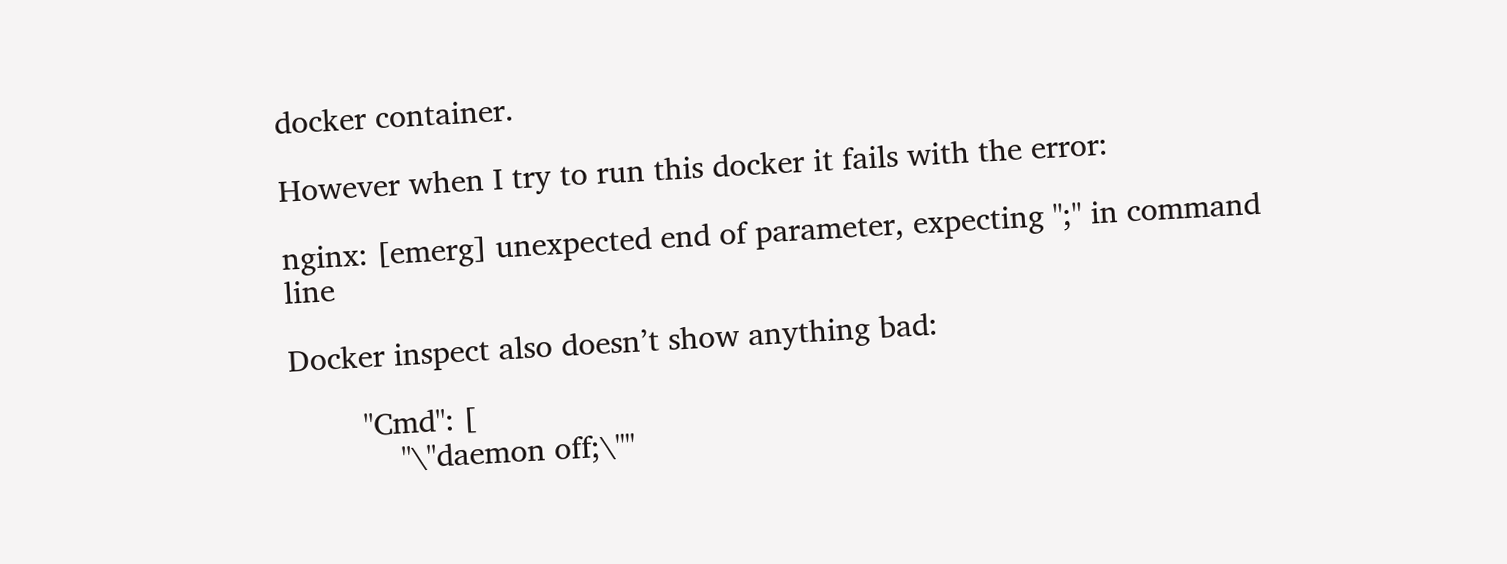docker container.

However when I try to run this docker it fails with the error:

nginx: [emerg] unexpected end of parameter, expecting ";" in command line

Docker inspect also doesn’t show anything bad:

        "Cmd": [
            "\"daemon off;\""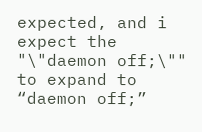expected, and i expect the "\"daemon off;\"" to expand to “daemon off;”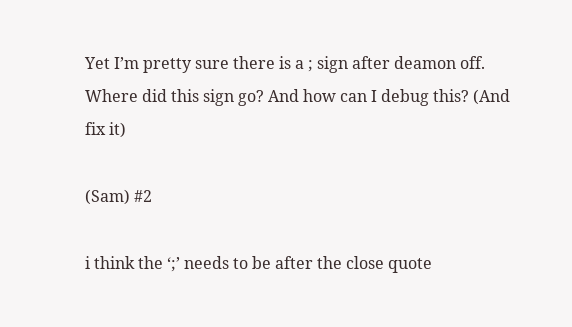Yet I’m pretty sure there is a ; sign after deamon off. Where did this sign go? And how can I debug this? (And fix it)

(Sam) #2

i think the ‘;’ needs to be after the close quote